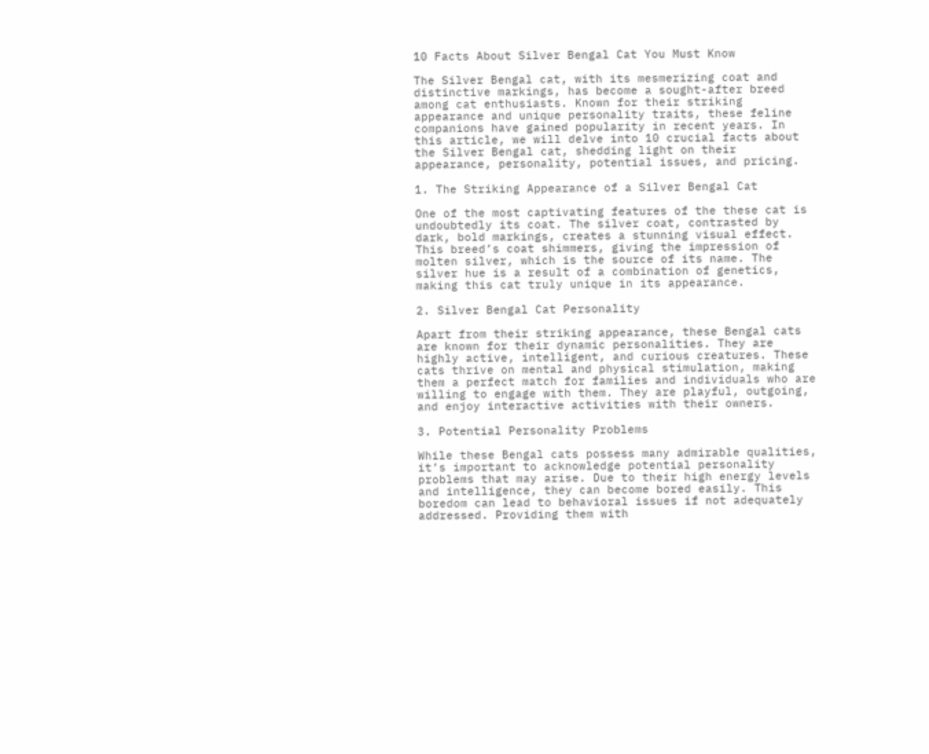10 Facts About Silver Bengal Cat You Must Know

The Silver Bengal cat, with its mesmerizing coat and distinctive markings, has become a sought-after breed among cat enthusiasts. Known for their striking appearance and unique personality traits, these feline companions have gained popularity in recent years. In this article, we will delve into 10 crucial facts about the Silver Bengal cat, shedding light on their appearance, personality, potential issues, and pricing.

1. The Striking Appearance of a Silver Bengal Cat

One of the most captivating features of the these cat is undoubtedly its coat. The silver coat, contrasted by dark, bold markings, creates a stunning visual effect. This breed’s coat shimmers, giving the impression of molten silver, which is the source of its name. The silver hue is a result of a combination of genetics, making this cat truly unique in its appearance.

2. Silver Bengal Cat Personality

Apart from their striking appearance, these Bengal cats are known for their dynamic personalities. They are highly active, intelligent, and curious creatures. These cats thrive on mental and physical stimulation, making them a perfect match for families and individuals who are willing to engage with them. They are playful, outgoing, and enjoy interactive activities with their owners.

3. Potential Personality Problems

While these Bengal cats possess many admirable qualities, it’s important to acknowledge potential personality problems that may arise. Due to their high energy levels and intelligence, they can become bored easily. This boredom can lead to behavioral issues if not adequately addressed. Providing them with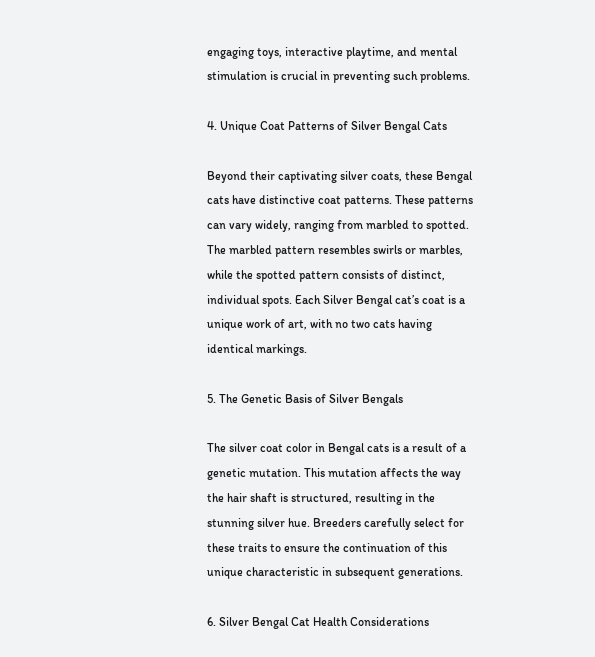engaging toys, interactive playtime, and mental stimulation is crucial in preventing such problems.

4. Unique Coat Patterns of Silver Bengal Cats

Beyond their captivating silver coats, these Bengal cats have distinctive coat patterns. These patterns can vary widely, ranging from marbled to spotted. The marbled pattern resembles swirls or marbles, while the spotted pattern consists of distinct, individual spots. Each Silver Bengal cat’s coat is a unique work of art, with no two cats having identical markings.

5. The Genetic Basis of Silver Bengals

The silver coat color in Bengal cats is a result of a genetic mutation. This mutation affects the way the hair shaft is structured, resulting in the stunning silver hue. Breeders carefully select for these traits to ensure the continuation of this unique characteristic in subsequent generations.

6. Silver Bengal Cat Health Considerations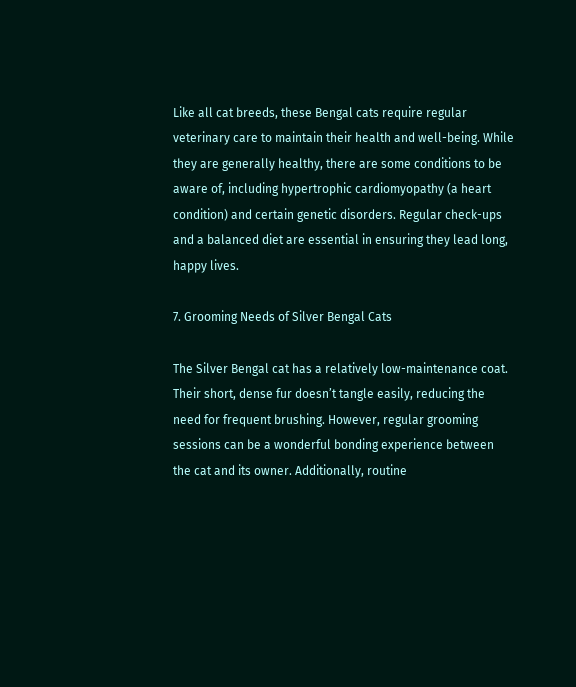Like all cat breeds, these Bengal cats require regular veterinary care to maintain their health and well-being. While they are generally healthy, there are some conditions to be aware of, including hypertrophic cardiomyopathy (a heart condition) and certain genetic disorders. Regular check-ups and a balanced diet are essential in ensuring they lead long, happy lives.

7. Grooming Needs of Silver Bengal Cats

The Silver Bengal cat has a relatively low-maintenance coat. Their short, dense fur doesn’t tangle easily, reducing the need for frequent brushing. However, regular grooming sessions can be a wonderful bonding experience between the cat and its owner. Additionally, routine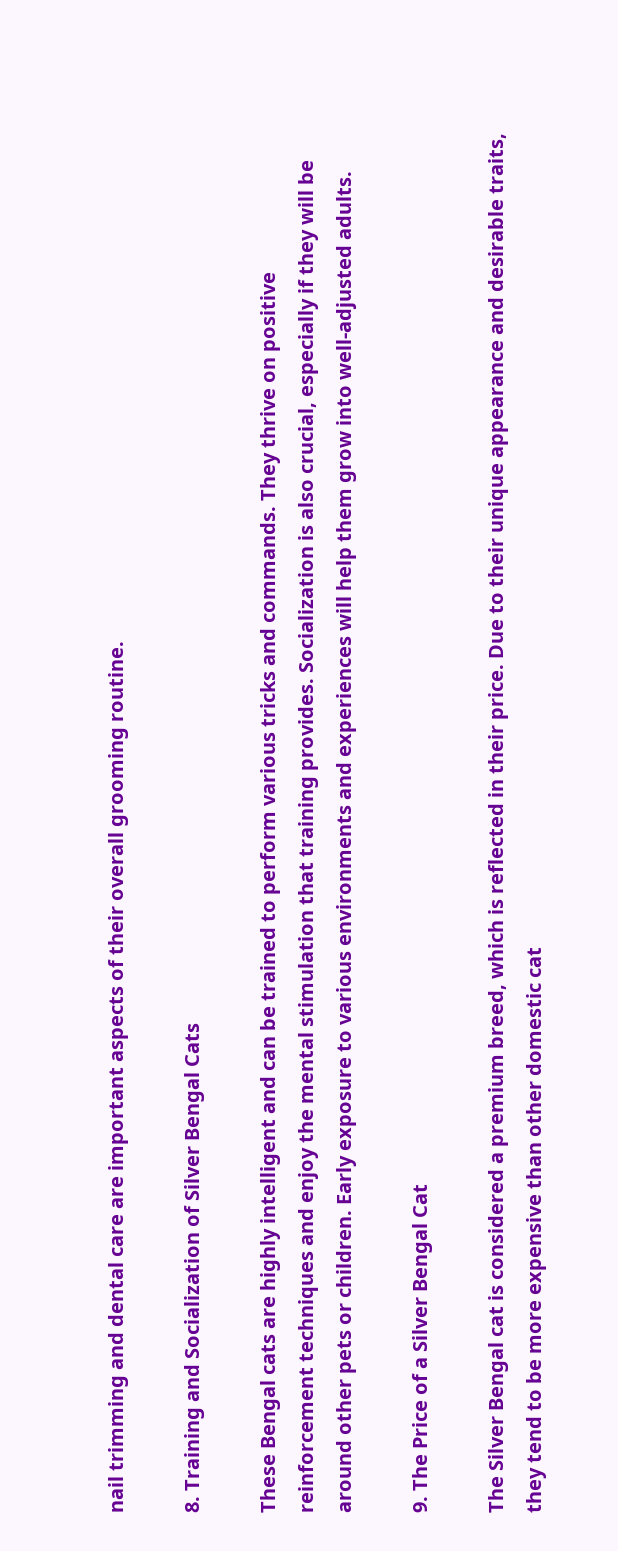nail trimming and dental care are important aspects of their overall grooming routine.

8. Training and Socialization of Silver Bengal Cats

These Bengal cats are highly intelligent and can be trained to perform various tricks and commands. They thrive on positive reinforcement techniques and enjoy the mental stimulation that training provides. Socialization is also crucial, especially if they will be around other pets or children. Early exposure to various environments and experiences will help them grow into well-adjusted adults.

9. The Price of a Silver Bengal Cat

The Silver Bengal cat is considered a premium breed, which is reflected in their price. Due to their unique appearance and desirable traits, they tend to be more expensive than other domestic cat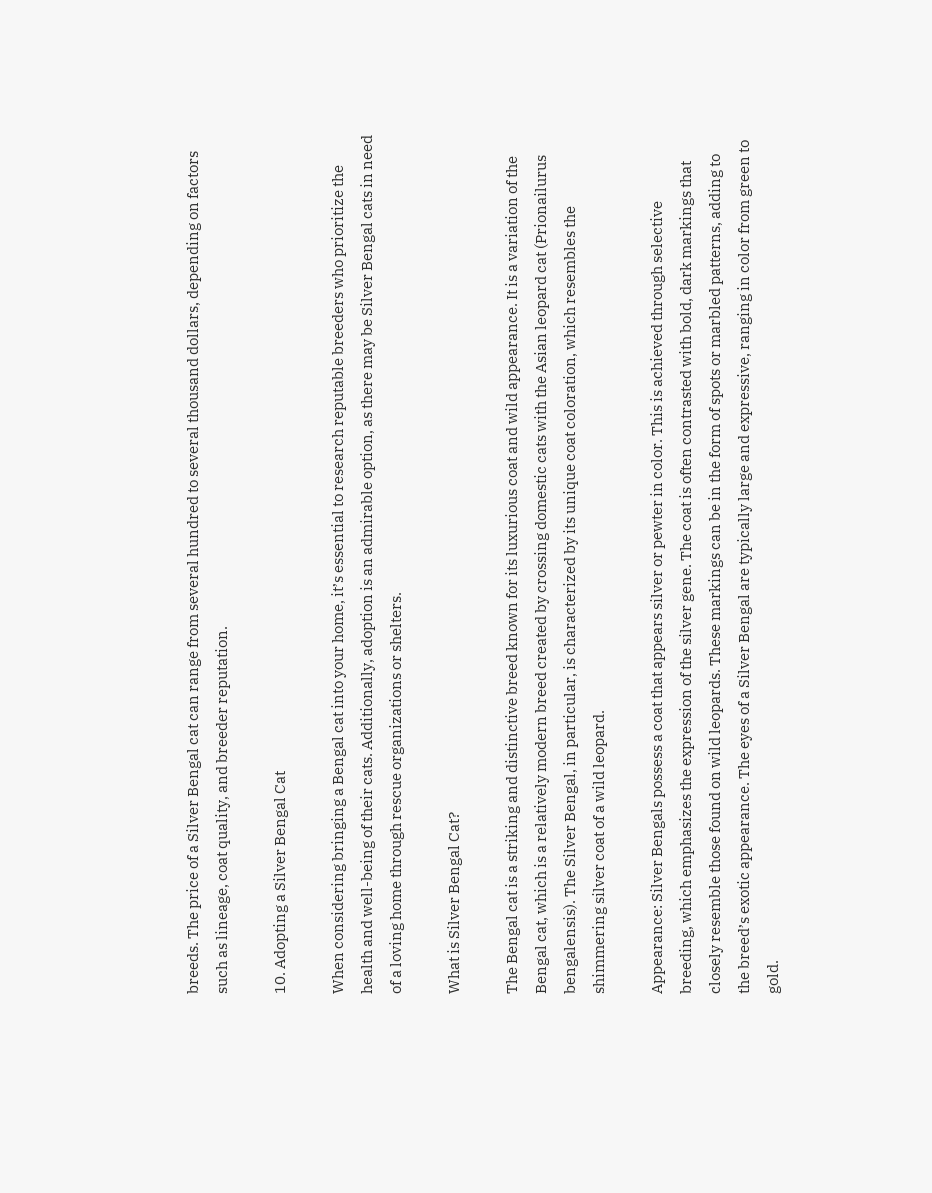breeds. The price of a Silver Bengal cat can range from several hundred to several thousand dollars, depending on factors such as lineage, coat quality, and breeder reputation.

10. Adopting a Silver Bengal Cat

When considering bringing a Bengal cat into your home, it’s essential to research reputable breeders who prioritize the health and well-being of their cats. Additionally, adoption is an admirable option, as there may be Silver Bengal cats in need of a loving home through rescue organizations or shelters.

What is Silver Bengal Cat?

The Bengal cat is a striking and distinctive breed known for its luxurious coat and wild appearance. It is a variation of the Bengal cat, which is a relatively modern breed created by crossing domestic cats with the Asian leopard cat (Prionailurus bengalensis). The Silver Bengal, in particular, is characterized by its unique coat coloration, which resembles the shimmering silver coat of a wild leopard.

Appearance: Silver Bengals possess a coat that appears silver or pewter in color. This is achieved through selective breeding, which emphasizes the expression of the silver gene. The coat is often contrasted with bold, dark markings that closely resemble those found on wild leopards. These markings can be in the form of spots or marbled patterns, adding to the breed’s exotic appearance. The eyes of a Silver Bengal are typically large and expressive, ranging in color from green to gold.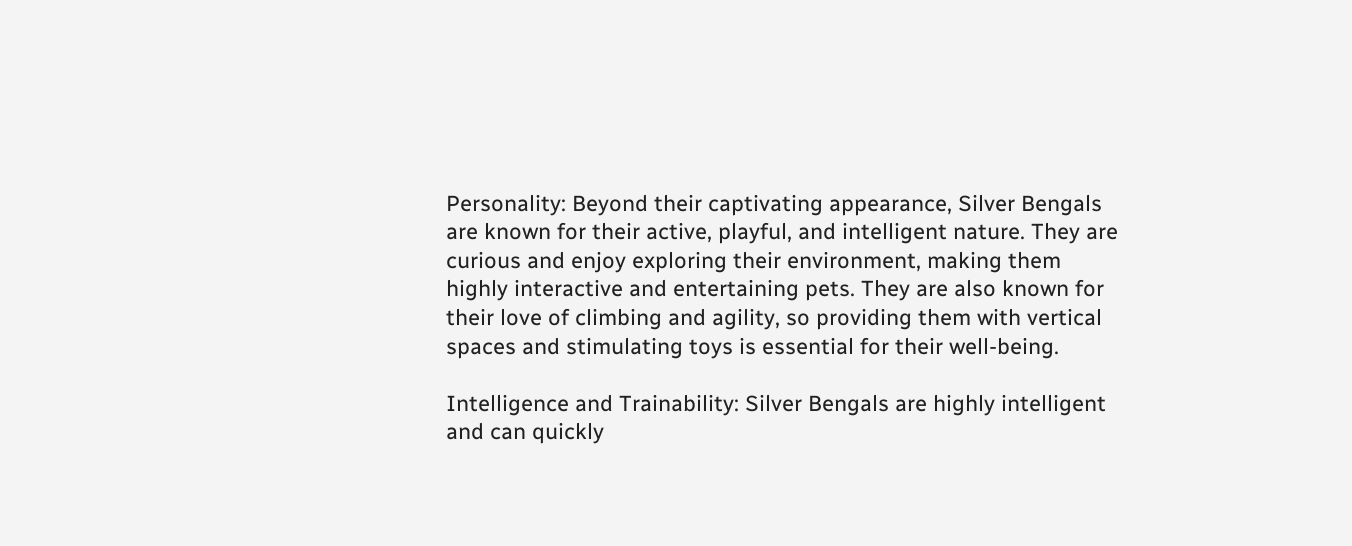Personality: Beyond their captivating appearance, Silver Bengals are known for their active, playful, and intelligent nature. They are curious and enjoy exploring their environment, making them highly interactive and entertaining pets. They are also known for their love of climbing and agility, so providing them with vertical spaces and stimulating toys is essential for their well-being.

Intelligence and Trainability: Silver Bengals are highly intelligent and can quickly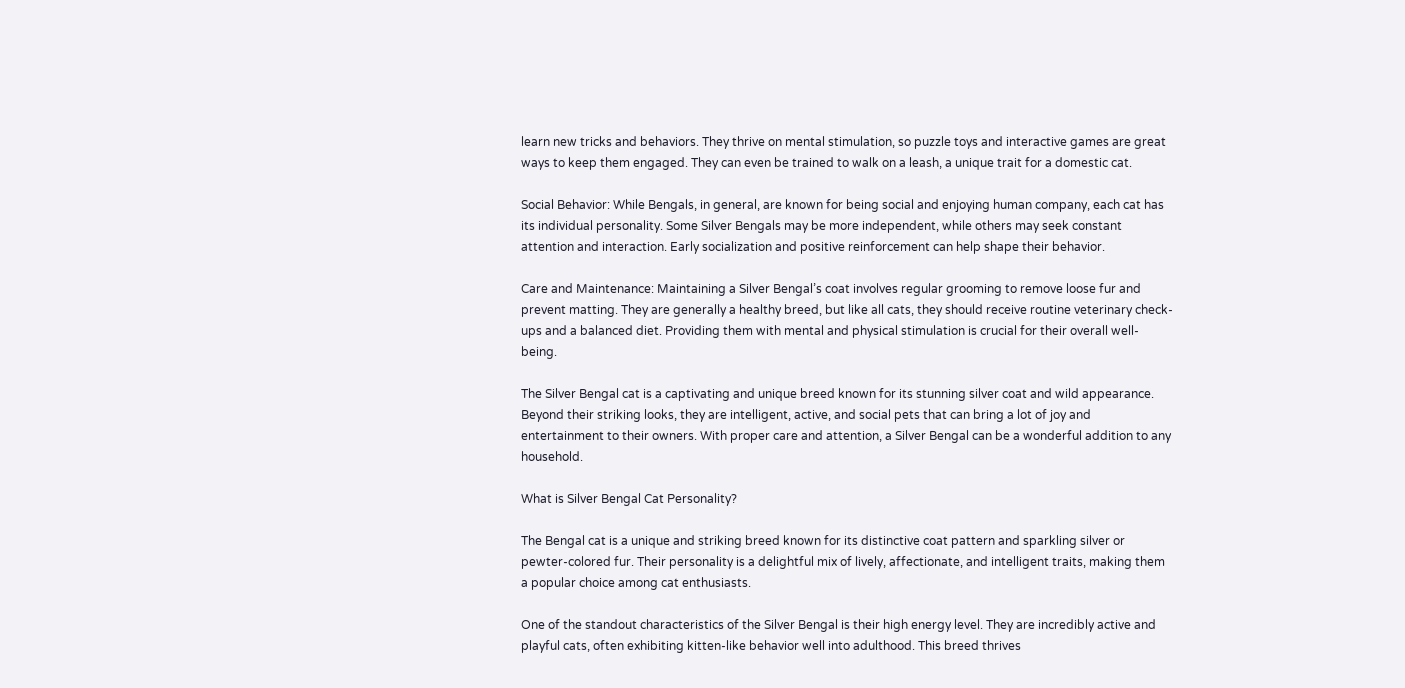learn new tricks and behaviors. They thrive on mental stimulation, so puzzle toys and interactive games are great ways to keep them engaged. They can even be trained to walk on a leash, a unique trait for a domestic cat.

Social Behavior: While Bengals, in general, are known for being social and enjoying human company, each cat has its individual personality. Some Silver Bengals may be more independent, while others may seek constant attention and interaction. Early socialization and positive reinforcement can help shape their behavior.

Care and Maintenance: Maintaining a Silver Bengal’s coat involves regular grooming to remove loose fur and prevent matting. They are generally a healthy breed, but like all cats, they should receive routine veterinary check-ups and a balanced diet. Providing them with mental and physical stimulation is crucial for their overall well-being.

The Silver Bengal cat is a captivating and unique breed known for its stunning silver coat and wild appearance. Beyond their striking looks, they are intelligent, active, and social pets that can bring a lot of joy and entertainment to their owners. With proper care and attention, a Silver Bengal can be a wonderful addition to any household.

What is Silver Bengal Cat Personality?

The Bengal cat is a unique and striking breed known for its distinctive coat pattern and sparkling silver or pewter-colored fur. Their personality is a delightful mix of lively, affectionate, and intelligent traits, making them a popular choice among cat enthusiasts.

One of the standout characteristics of the Silver Bengal is their high energy level. They are incredibly active and playful cats, often exhibiting kitten-like behavior well into adulthood. This breed thrives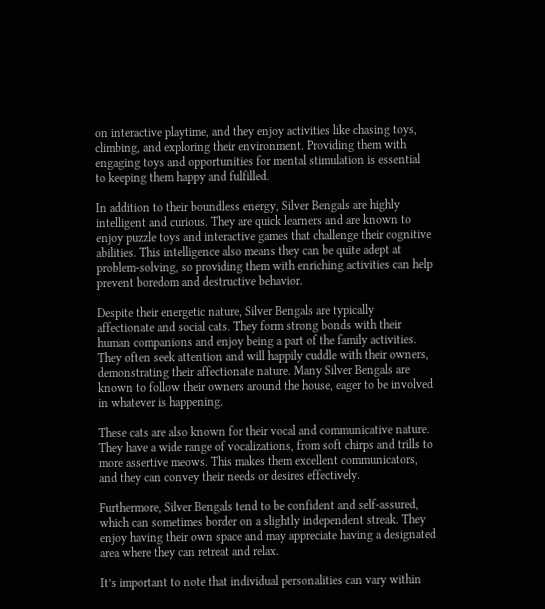on interactive playtime, and they enjoy activities like chasing toys, climbing, and exploring their environment. Providing them with engaging toys and opportunities for mental stimulation is essential to keeping them happy and fulfilled.

In addition to their boundless energy, Silver Bengals are highly intelligent and curious. They are quick learners and are known to enjoy puzzle toys and interactive games that challenge their cognitive abilities. This intelligence also means they can be quite adept at problem-solving, so providing them with enriching activities can help prevent boredom and destructive behavior.

Despite their energetic nature, Silver Bengals are typically affectionate and social cats. They form strong bonds with their human companions and enjoy being a part of the family activities. They often seek attention and will happily cuddle with their owners, demonstrating their affectionate nature. Many Silver Bengals are known to follow their owners around the house, eager to be involved in whatever is happening.

These cats are also known for their vocal and communicative nature. They have a wide range of vocalizations, from soft chirps and trills to more assertive meows. This makes them excellent communicators, and they can convey their needs or desires effectively.

Furthermore, Silver Bengals tend to be confident and self-assured, which can sometimes border on a slightly independent streak. They enjoy having their own space and may appreciate having a designated area where they can retreat and relax.

It’s important to note that individual personalities can vary within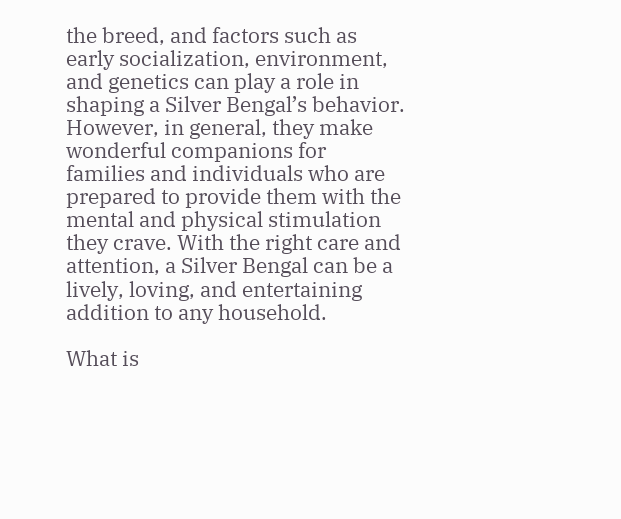the breed, and factors such as early socialization, environment, and genetics can play a role in shaping a Silver Bengal’s behavior. However, in general, they make wonderful companions for families and individuals who are prepared to provide them with the mental and physical stimulation they crave. With the right care and attention, a Silver Bengal can be a lively, loving, and entertaining addition to any household.

What is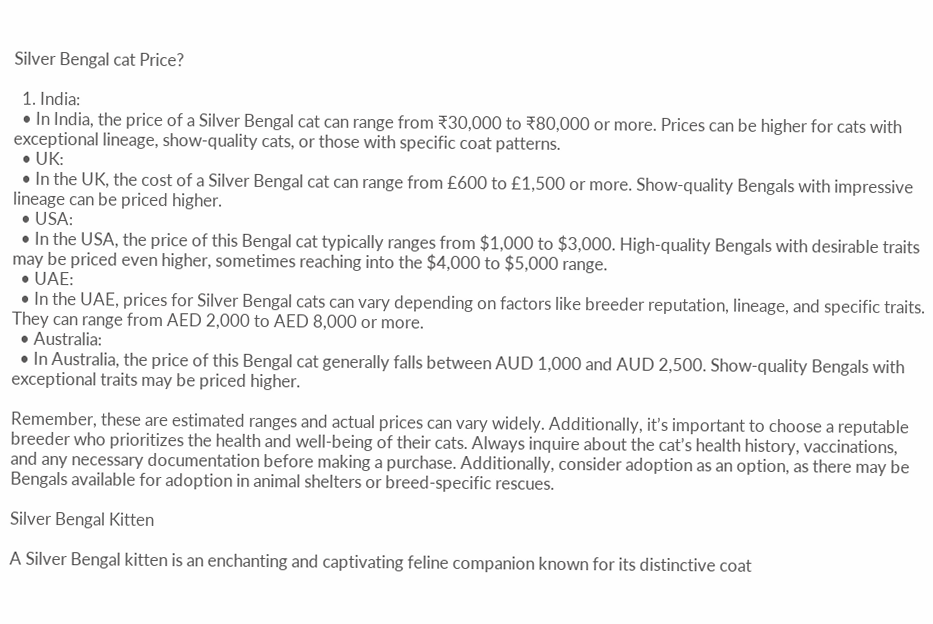Silver Bengal cat Price?

  1. India:
  • In India, the price of a Silver Bengal cat can range from ₹30,000 to ₹80,000 or more. Prices can be higher for cats with exceptional lineage, show-quality cats, or those with specific coat patterns.
  • UK:
  • In the UK, the cost of a Silver Bengal cat can range from £600 to £1,500 or more. Show-quality Bengals with impressive lineage can be priced higher.
  • USA:
  • In the USA, the price of this Bengal cat typically ranges from $1,000 to $3,000. High-quality Bengals with desirable traits may be priced even higher, sometimes reaching into the $4,000 to $5,000 range.
  • UAE:
  • In the UAE, prices for Silver Bengal cats can vary depending on factors like breeder reputation, lineage, and specific traits. They can range from AED 2,000 to AED 8,000 or more.
  • Australia:
  • In Australia, the price of this Bengal cat generally falls between AUD 1,000 and AUD 2,500. Show-quality Bengals with exceptional traits may be priced higher.

Remember, these are estimated ranges and actual prices can vary widely. Additionally, it’s important to choose a reputable breeder who prioritizes the health and well-being of their cats. Always inquire about the cat’s health history, vaccinations, and any necessary documentation before making a purchase. Additionally, consider adoption as an option, as there may be Bengals available for adoption in animal shelters or breed-specific rescues.

Silver Bengal Kitten

A Silver Bengal kitten is an enchanting and captivating feline companion known for its distinctive coat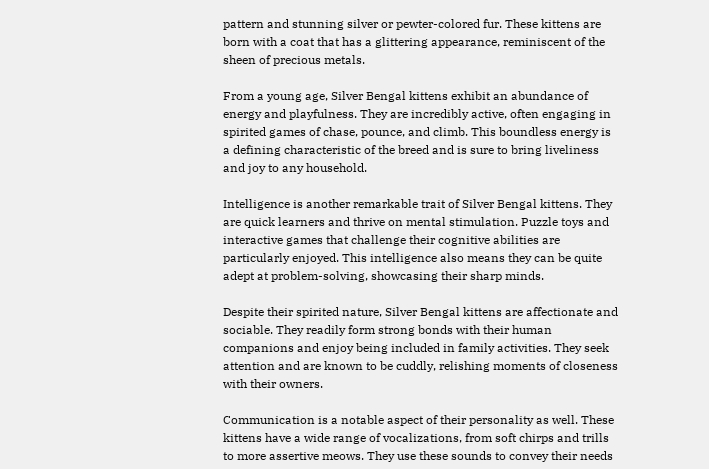pattern and stunning silver or pewter-colored fur. These kittens are born with a coat that has a glittering appearance, reminiscent of the sheen of precious metals.

From a young age, Silver Bengal kittens exhibit an abundance of energy and playfulness. They are incredibly active, often engaging in spirited games of chase, pounce, and climb. This boundless energy is a defining characteristic of the breed and is sure to bring liveliness and joy to any household.

Intelligence is another remarkable trait of Silver Bengal kittens. They are quick learners and thrive on mental stimulation. Puzzle toys and interactive games that challenge their cognitive abilities are particularly enjoyed. This intelligence also means they can be quite adept at problem-solving, showcasing their sharp minds.

Despite their spirited nature, Silver Bengal kittens are affectionate and sociable. They readily form strong bonds with their human companions and enjoy being included in family activities. They seek attention and are known to be cuddly, relishing moments of closeness with their owners.

Communication is a notable aspect of their personality as well. These kittens have a wide range of vocalizations, from soft chirps and trills to more assertive meows. They use these sounds to convey their needs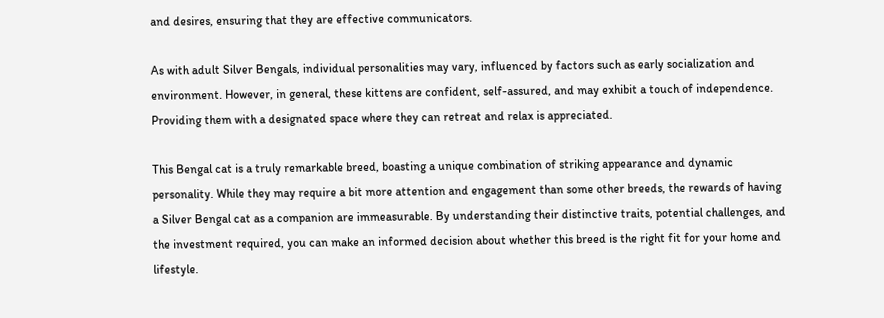and desires, ensuring that they are effective communicators.

As with adult Silver Bengals, individual personalities may vary, influenced by factors such as early socialization and environment. However, in general, these kittens are confident, self-assured, and may exhibit a touch of independence. Providing them with a designated space where they can retreat and relax is appreciated.

This Bengal cat is a truly remarkable breed, boasting a unique combination of striking appearance and dynamic personality. While they may require a bit more attention and engagement than some other breeds, the rewards of having a Silver Bengal cat as a companion are immeasurable. By understanding their distinctive traits, potential challenges, and the investment required, you can make an informed decision about whether this breed is the right fit for your home and lifestyle.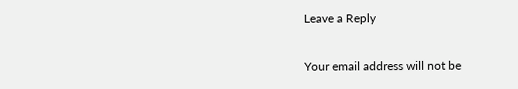Leave a Reply

Your email address will not be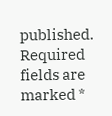published. Required fields are marked *